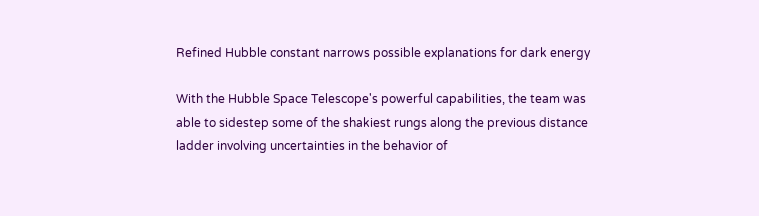Refined Hubble constant narrows possible explanations for dark energy

With the Hubble Space Telescope's powerful capabilities, the team was able to sidestep some of the shakiest rungs along the previous distance ladder involving uncertainties in the behavior of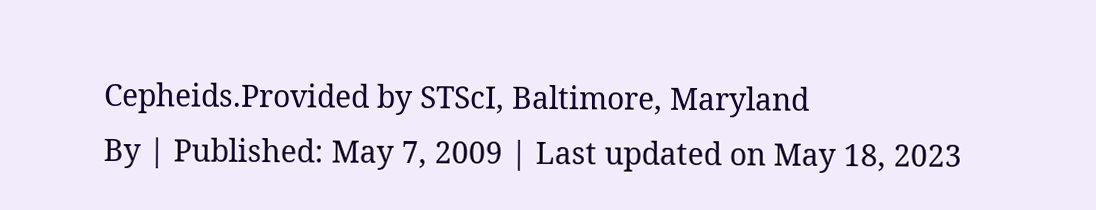Cepheids.Provided by STScI, Baltimore, Maryland
By | Published: May 7, 2009 | Last updated on May 18, 2023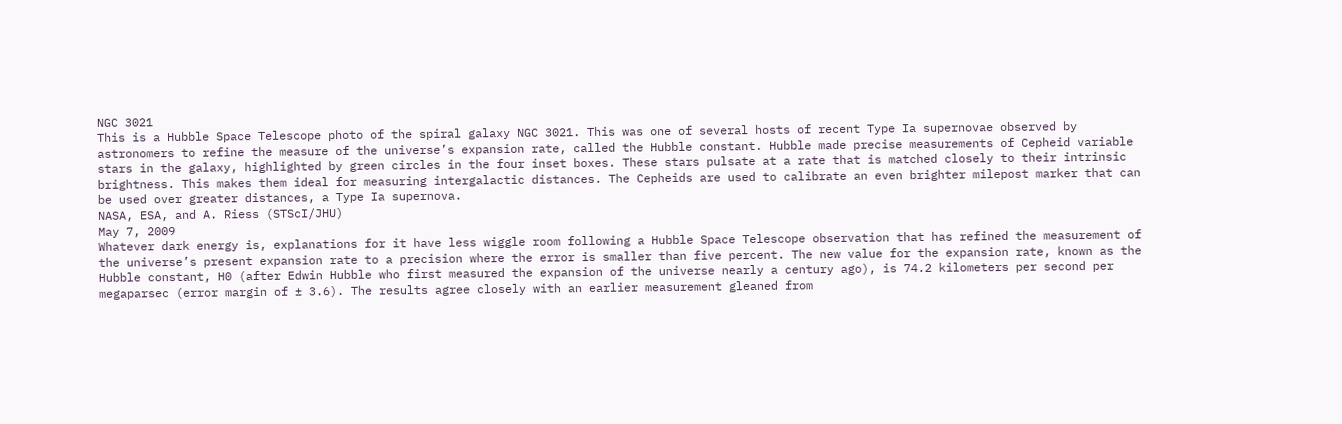NGC 3021
This is a Hubble Space Telescope photo of the spiral galaxy NGC 3021. This was one of several hosts of recent Type Ia supernovae observed by astronomers to refine the measure of the universe’s expansion rate, called the Hubble constant. Hubble made precise measurements of Cepheid variable stars in the galaxy, highlighted by green circles in the four inset boxes. These stars pulsate at a rate that is matched closely to their intrinsic brightness. This makes them ideal for measuring intergalactic distances. The Cepheids are used to calibrate an even brighter milepost marker that can be used over greater distances, a Type Ia supernova.
NASA, ESA, and A. Riess (STScI/JHU)
May 7, 2009
Whatever dark energy is, explanations for it have less wiggle room following a Hubble Space Telescope observation that has refined the measurement of the universe’s present expansion rate to a precision where the error is smaller than five percent. The new value for the expansion rate, known as the Hubble constant, H0 (after Edwin Hubble who first measured the expansion of the universe nearly a century ago), is 74.2 kilometers per second per megaparsec (error margin of ± 3.6). The results agree closely with an earlier measurement gleaned from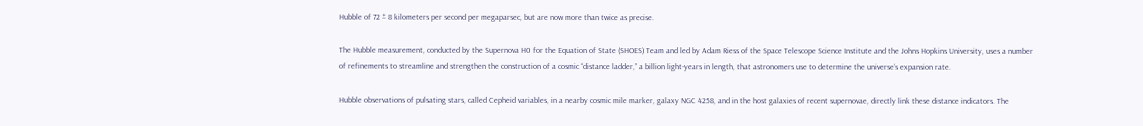Hubble of 72 ± 8 kilometers per second per megaparsec, but are now more than twice as precise.

The Hubble measurement, conducted by the Supernova H0 for the Equation of State (SHOES) Team and led by Adam Riess of the Space Telescope Science Institute and the Johns Hopkins University, uses a number of refinements to streamline and strengthen the construction of a cosmic “distance ladder,” a billion light-years in length, that astronomers use to determine the universe’s expansion rate.

Hubble observations of pulsating stars, called Cepheid variables, in a nearby cosmic mile marker, galaxy NGC 4258, and in the host galaxies of recent supernovae, directly link these distance indicators. The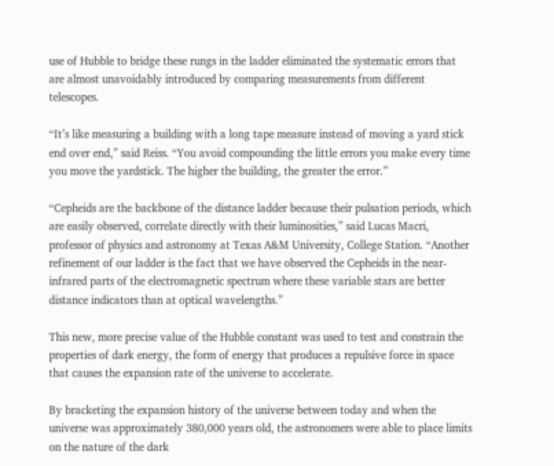use of Hubble to bridge these rungs in the ladder eliminated the systematic errors that are almost unavoidably introduced by comparing measurements from different telescopes.

“It’s like measuring a building with a long tape measure instead of moving a yard stick end over end,” said Reiss. “You avoid compounding the little errors you make every time you move the yardstick. The higher the building, the greater the error.”

“Cepheids are the backbone of the distance ladder because their pulsation periods, which are easily observed, correlate directly with their luminosities,” said Lucas Macri, professor of physics and astronomy at Texas A&M University, College Station. “Another refinement of our ladder is the fact that we have observed the Cepheids in the near-infrared parts of the electromagnetic spectrum where these variable stars are better distance indicators than at optical wavelengths.”

This new, more precise value of the Hubble constant was used to test and constrain the properties of dark energy, the form of energy that produces a repulsive force in space that causes the expansion rate of the universe to accelerate.

By bracketing the expansion history of the universe between today and when the universe was approximately 380,000 years old, the astronomers were able to place limits on the nature of the dark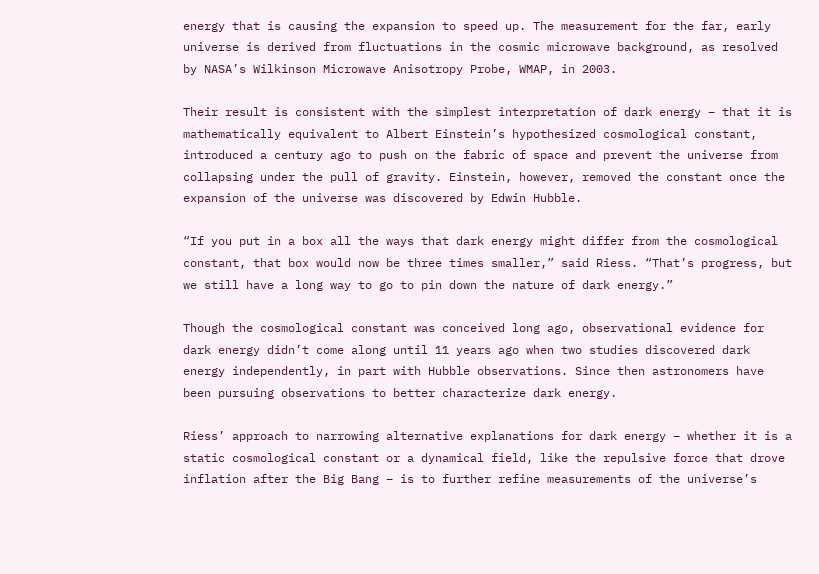energy that is causing the expansion to speed up. The measurement for the far, early universe is derived from fluctuations in the cosmic microwave background, as resolved by NASA’s Wilkinson Microwave Anisotropy Probe, WMAP, in 2003.

Their result is consistent with the simplest interpretation of dark energy – that it is mathematically equivalent to Albert Einstein’s hypothesized cosmological constant, introduced a century ago to push on the fabric of space and prevent the universe from collapsing under the pull of gravity. Einstein, however, removed the constant once the expansion of the universe was discovered by Edwin Hubble.

“If you put in a box all the ways that dark energy might differ from the cosmological constant, that box would now be three times smaller,” said Riess. “That’s progress, but we still have a long way to go to pin down the nature of dark energy.”

Though the cosmological constant was conceived long ago, observational evidence for dark energy didn’t come along until 11 years ago when two studies discovered dark energy independently, in part with Hubble observations. Since then astronomers have been pursuing observations to better characterize dark energy.

Riess’ approach to narrowing alternative explanations for dark energy – whether it is a static cosmological constant or a dynamical field, like the repulsive force that drove inflation after the Big Bang – is to further refine measurements of the universe’s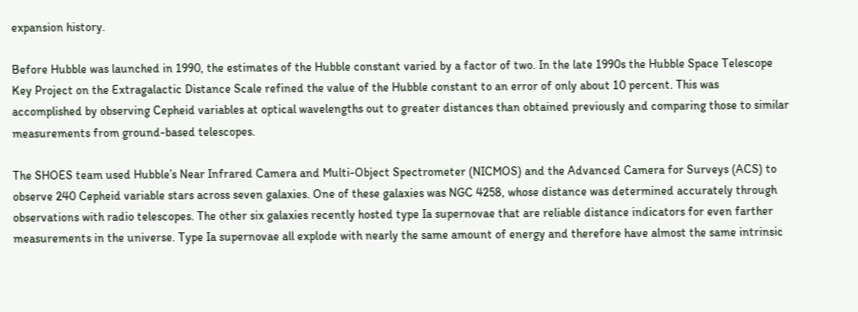expansion history.

Before Hubble was launched in 1990, the estimates of the Hubble constant varied by a factor of two. In the late 1990s the Hubble Space Telescope Key Project on the Extragalactic Distance Scale refined the value of the Hubble constant to an error of only about 10 percent. This was accomplished by observing Cepheid variables at optical wavelengths out to greater distances than obtained previously and comparing those to similar measurements from ground-based telescopes.

The SHOES team used Hubble’s Near Infrared Camera and Multi-Object Spectrometer (NICMOS) and the Advanced Camera for Surveys (ACS) to observe 240 Cepheid variable stars across seven galaxies. One of these galaxies was NGC 4258, whose distance was determined accurately through observations with radio telescopes. The other six galaxies recently hosted type Ia supernovae that are reliable distance indicators for even farther measurements in the universe. Type Ia supernovae all explode with nearly the same amount of energy and therefore have almost the same intrinsic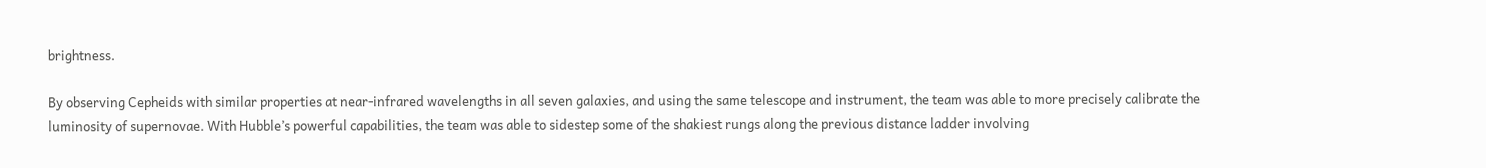brightness.

By observing Cepheids with similar properties at near-infrared wavelengths in all seven galaxies, and using the same telescope and instrument, the team was able to more precisely calibrate the luminosity of supernovae. With Hubble’s powerful capabilities, the team was able to sidestep some of the shakiest rungs along the previous distance ladder involving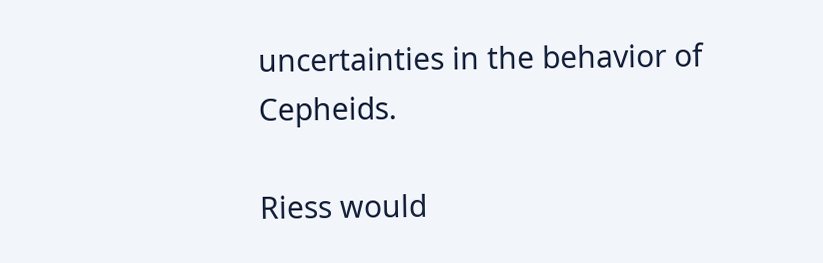uncertainties in the behavior of Cepheids.

Riess would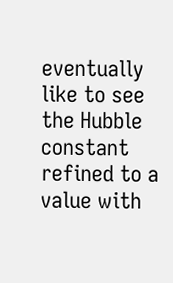eventually like to see the Hubble constant refined to a value with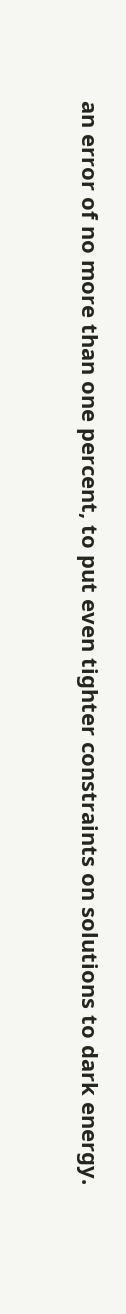an error of no more than one percent, to put even tighter constraints on solutions to dark energy.